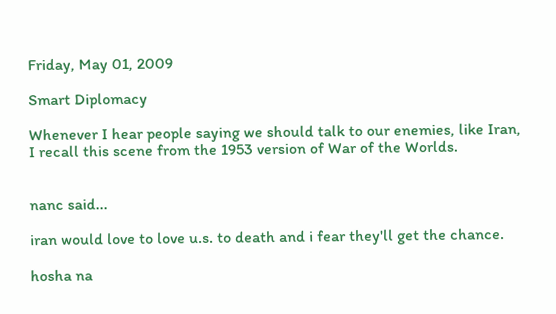Friday, May 01, 2009

Smart Diplomacy

Whenever I hear people saying we should talk to our enemies, like Iran, I recall this scene from the 1953 version of War of the Worlds.


nanc said...

iran would love to love u.s. to death and i fear they'll get the chance.

hosha na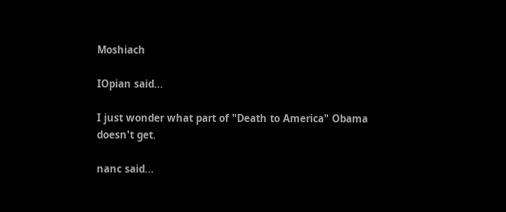Moshiach

IOpian said...

I just wonder what part of "Death to America" Obama doesn't get.

nanc said...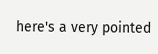here's a very pointed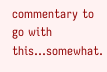commentary to go with this...somewhat.